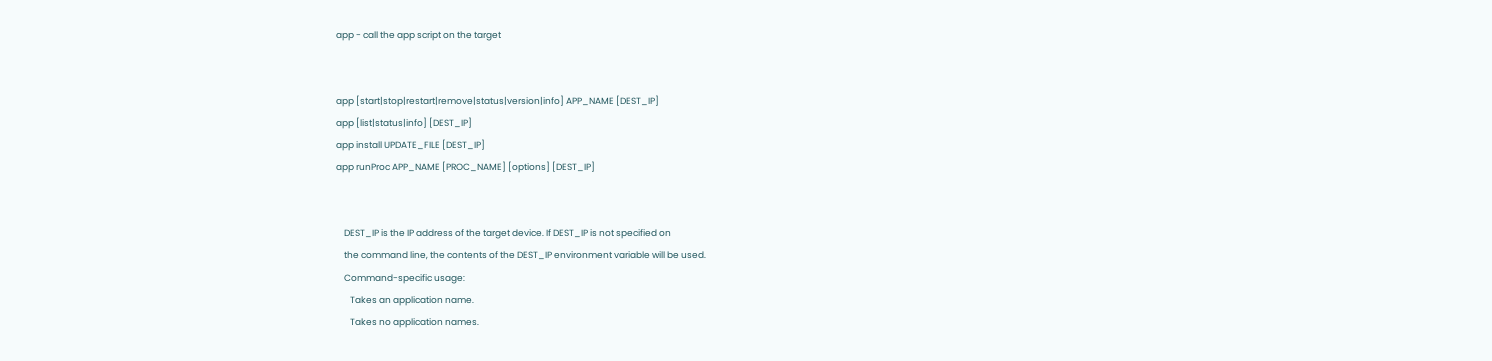app - call the app script on the target


app [start|stop|restart|remove|status|version|info] APP_NAME [DEST_IP]
app [list|status|info] [DEST_IP]
app install UPDATE_FILE [DEST_IP]
app runProc APP_NAME [PROC_NAME] [options] [DEST_IP]


    DEST_IP is the IP address of the target device. If DEST_IP is not specified on
    the command line, the contents of the DEST_IP environment variable will be used.
    Command-specific usage:
       Takes an application name.
       Takes no application names.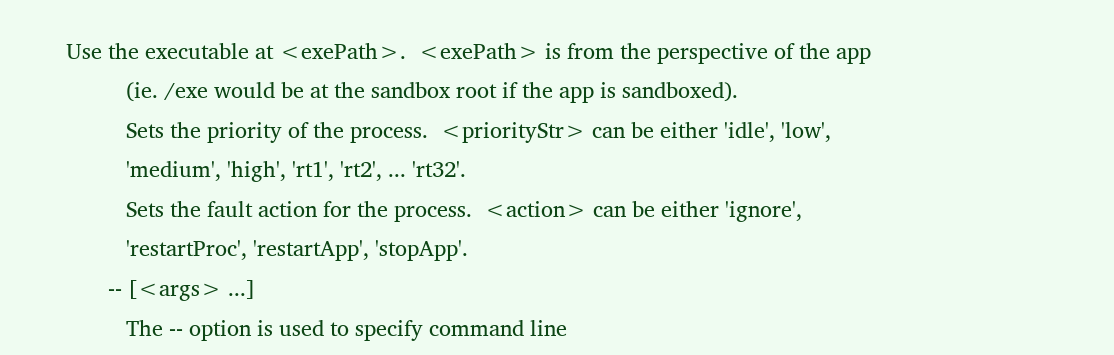Use the executable at <exePath>.  <exePath> is from the perspective of the app
          (ie. /exe would be at the sandbox root if the app is sandboxed).
          Sets the priority of the process.  <priorityStr> can be either 'idle', 'low',
          'medium', 'high', 'rt1', 'rt2', ... 'rt32'.
          Sets the fault action for the process.  <action> can be either 'ignore',
          'restartProc', 'restartApp', 'stopApp'.
       -- [<args> ...]
          The -- option is used to specify command line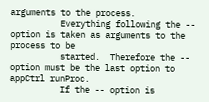arguments to the process.
          Everything following the -- option is taken as arguments to the process to be
          started.  Therefore the -- option must be the last option to appCtrl runProc.
          If the -- option is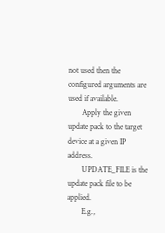not used then the configured arguments are used if available.
       Apply the given update pack to the target device at a given IP address.
       UPDATE_FILE is the update pack file to be applied.
       E.g.,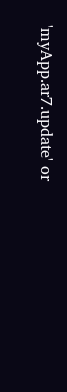'myApp.ar7.update' or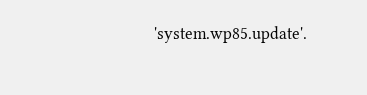'system.wp85.update'.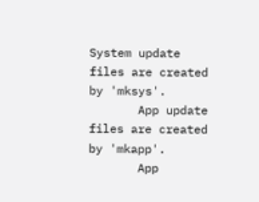System update files are created by 'mksys'.
       App update files are created by 'mkapp'.
       App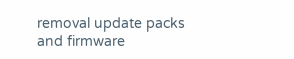removal update packs and firmware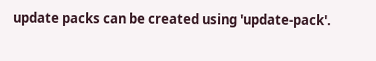update packs can be created using 'update-pack'.